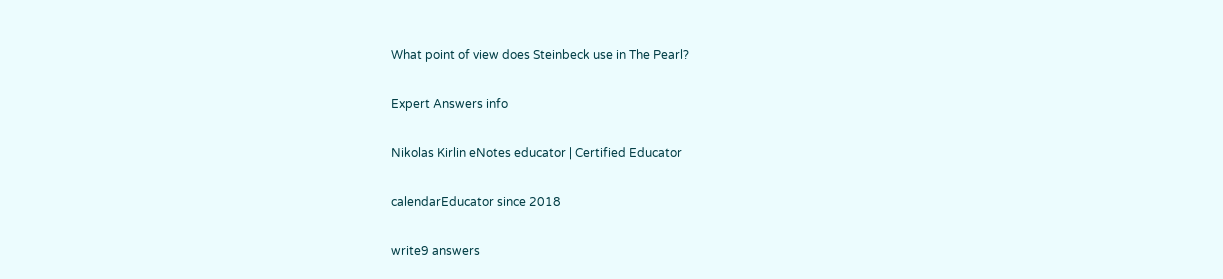What point of view does Steinbeck use in The Pearl?

Expert Answers info

Nikolas Kirlin eNotes educator | Certified Educator

calendarEducator since 2018

write9 answers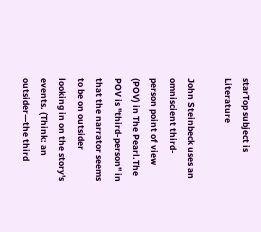starTop subject is Literature

John Steinbeck uses an omniscient third-person point of view (POV) in The Pearl.The POV is "third-person" in that the narrator seems to be on outsider looking in on the story's events. (Think: an outsider—the third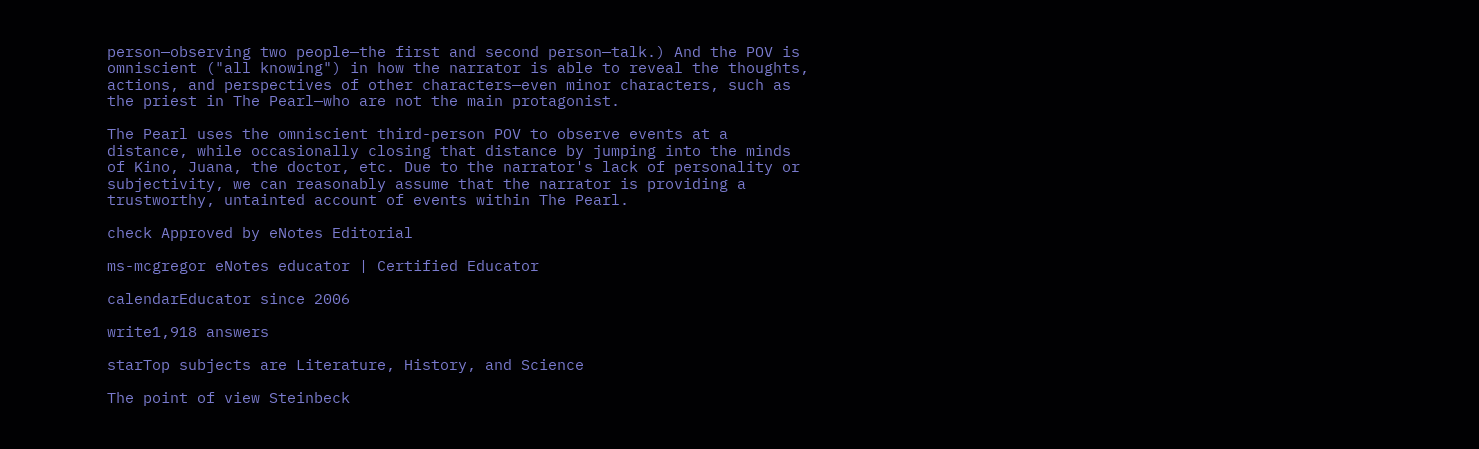person—observing two people—the first and second person—talk.) And the POV is omniscient ("all knowing") in how the narrator is able to reveal the thoughts, actions, and perspectives of other characters—even minor characters, such as the priest in The Pearl—who are not the main protagonist.

The Pearl uses the omniscient third-person POV to observe events at a distance, while occasionally closing that distance by jumping into the minds of Kino, Juana, the doctor, etc. Due to the narrator's lack of personality or subjectivity, we can reasonably assume that the narrator is providing a trustworthy, untainted account of events within The Pearl.

check Approved by eNotes Editorial

ms-mcgregor eNotes educator | Certified Educator

calendarEducator since 2006

write1,918 answers

starTop subjects are Literature, History, and Science

The point of view Steinbeck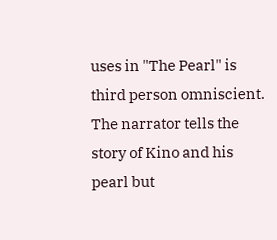uses in "The Pearl" is third person omniscient. The narrator tells the story of Kino and his pearl but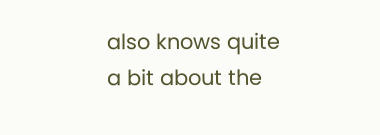also knows quite a bit about the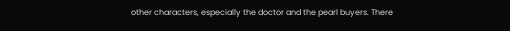other characters, especially the doctor and the pearl buyers. There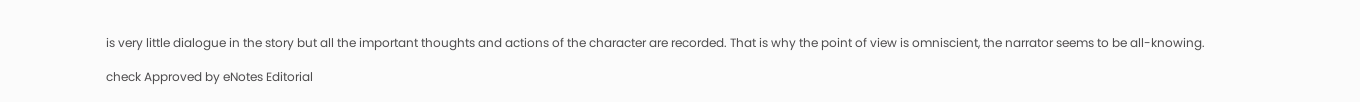is very little dialogue in the story but all the important thoughts and actions of the character are recorded. That is why the point of view is omniscient, the narrator seems to be all-knowing.

check Approved by eNotes Editorial